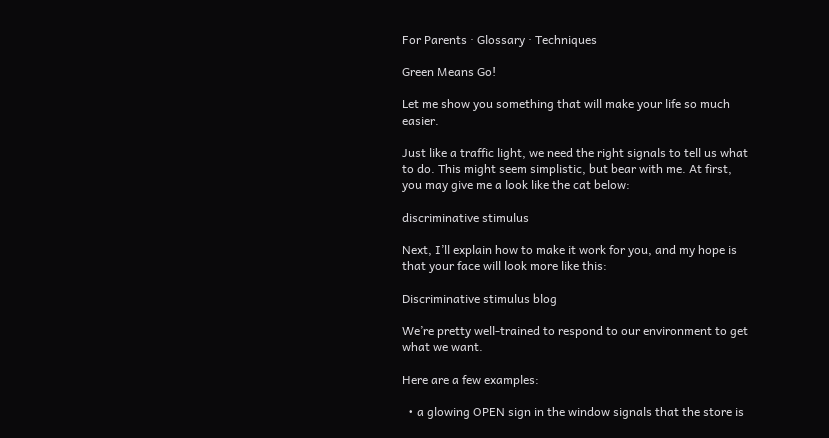For Parents · Glossary · Techniques

Green Means Go!

Let me show you something that will make your life so much easier.

Just like a traffic light, we need the right signals to tell us what to do. This might seem simplistic, but bear with me. At first, you may give me a look like the cat below:

discriminative stimulus

Next, I’ll explain how to make it work for you, and my hope is that your face will look more like this:

Discriminative stimulus blog

We’re pretty well-trained to respond to our environment to get what we want.

Here are a few examples:

  • a glowing OPEN sign in the window signals that the store is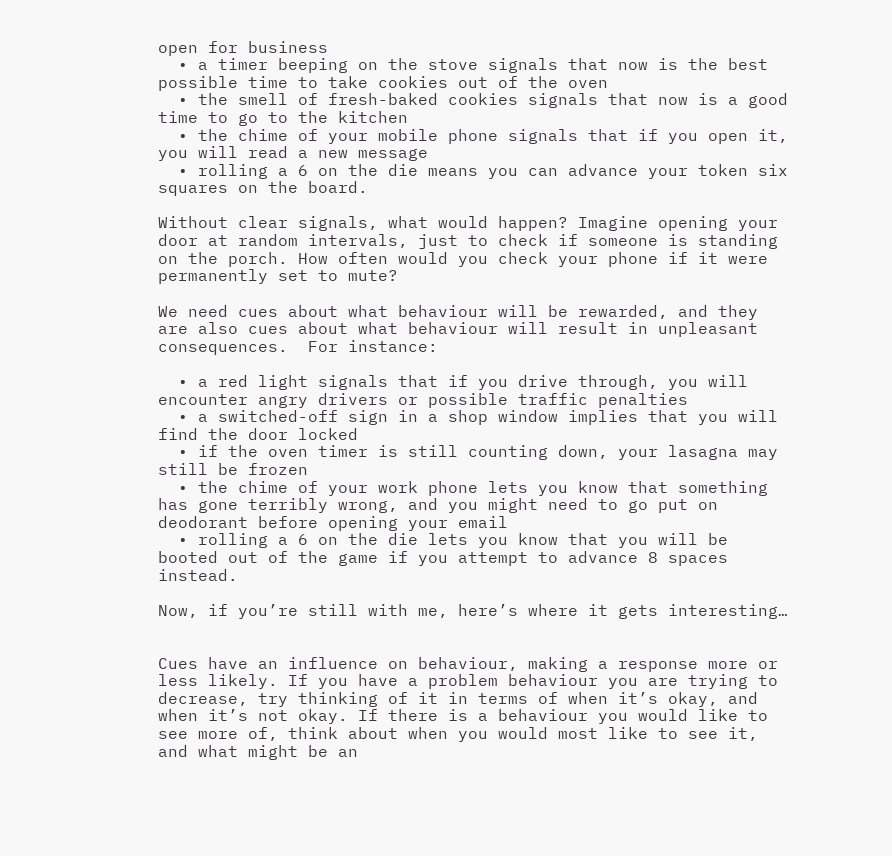open for business
  • a timer beeping on the stove signals that now is the best possible time to take cookies out of the oven
  • the smell of fresh-baked cookies signals that now is a good time to go to the kitchen
  • the chime of your mobile phone signals that if you open it, you will read a new message
  • rolling a 6 on the die means you can advance your token six squares on the board.

Without clear signals, what would happen? Imagine opening your door at random intervals, just to check if someone is standing on the porch. How often would you check your phone if it were permanently set to mute?

We need cues about what behaviour will be rewarded, and they are also cues about what behaviour will result in unpleasant consequences.  For instance:

  • a red light signals that if you drive through, you will encounter angry drivers or possible traffic penalties
  • a switched-off sign in a shop window implies that you will find the door locked
  • if the oven timer is still counting down, your lasagna may still be frozen
  • the chime of your work phone lets you know that something has gone terribly wrong, and you might need to go put on deodorant before opening your email
  • rolling a 6 on the die lets you know that you will be booted out of the game if you attempt to advance 8 spaces instead.

Now, if you’re still with me, here’s where it gets interesting…


Cues have an influence on behaviour, making a response more or less likely. If you have a problem behaviour you are trying to decrease, try thinking of it in terms of when it’s okay, and when it’s not okay. If there is a behaviour you would like to see more of, think about when you would most like to see it, and what might be an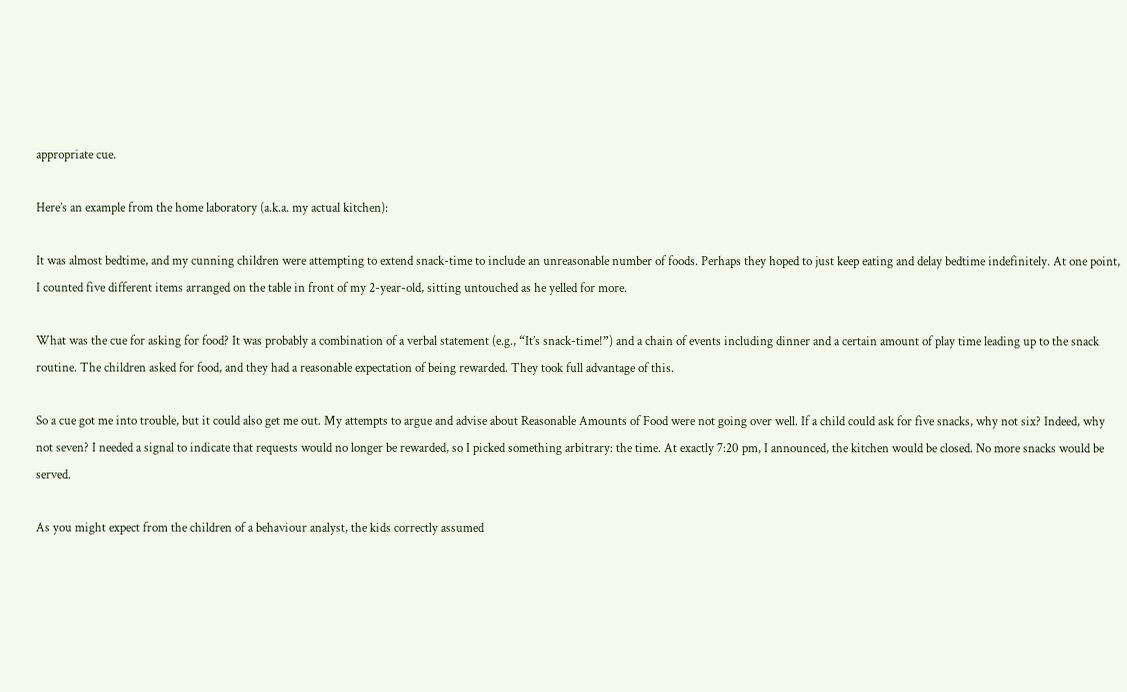appropriate cue.

Here’s an example from the home laboratory (a.k.a. my actual kitchen):

It was almost bedtime, and my cunning children were attempting to extend snack-time to include an unreasonable number of foods. Perhaps they hoped to just keep eating and delay bedtime indefinitely. At one point, I counted five different items arranged on the table in front of my 2-year-old, sitting untouched as he yelled for more.

What was the cue for asking for food? It was probably a combination of a verbal statement (e.g., “It’s snack-time!”) and a chain of events including dinner and a certain amount of play time leading up to the snack routine. The children asked for food, and they had a reasonable expectation of being rewarded. They took full advantage of this.

So a cue got me into trouble, but it could also get me out. My attempts to argue and advise about Reasonable Amounts of Food were not going over well. If a child could ask for five snacks, why not six? Indeed, why not seven? I needed a signal to indicate that requests would no longer be rewarded, so I picked something arbitrary: the time. At exactly 7:20 pm, I announced, the kitchen would be closed. No more snacks would be served.

As you might expect from the children of a behaviour analyst, the kids correctly assumed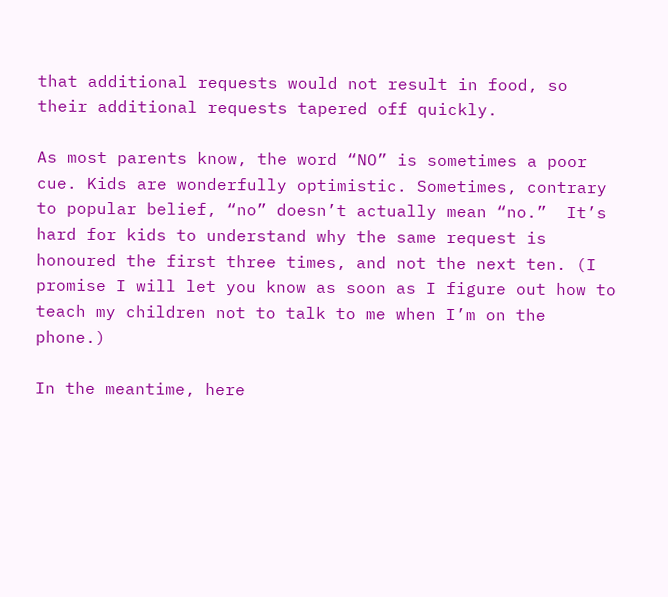that additional requests would not result in food, so their additional requests tapered off quickly.

As most parents know, the word “NO” is sometimes a poor cue. Kids are wonderfully optimistic. Sometimes, contrary to popular belief, “no” doesn’t actually mean “no.”  It’s hard for kids to understand why the same request is honoured the first three times, and not the next ten. (I promise I will let you know as soon as I figure out how to teach my children not to talk to me when I’m on the phone.)

In the meantime, here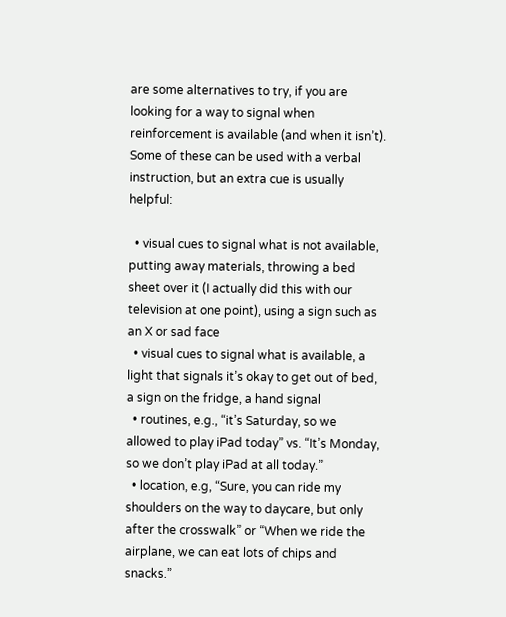are some alternatives to try, if you are looking for a way to signal when reinforcement is available (and when it isn’t). Some of these can be used with a verbal instruction, but an extra cue is usually helpful:

  • visual cues to signal what is not available, putting away materials, throwing a bed sheet over it (I actually did this with our television at one point), using a sign such as an X or sad face
  • visual cues to signal what is available, a light that signals it’s okay to get out of bed, a sign on the fridge, a hand signal
  • routines, e.g., “it’s Saturday, so we allowed to play iPad today” vs. “It’s Monday, so we don’t play iPad at all today.”
  • location, e.g, “Sure, you can ride my shoulders on the way to daycare, but only after the crosswalk” or “When we ride the airplane, we can eat lots of chips and snacks.”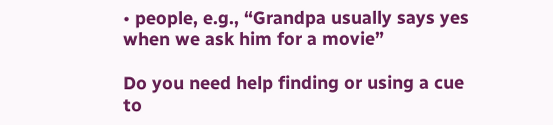• people, e.g., “Grandpa usually says yes when we ask him for a movie”

Do you need help finding or using a cue to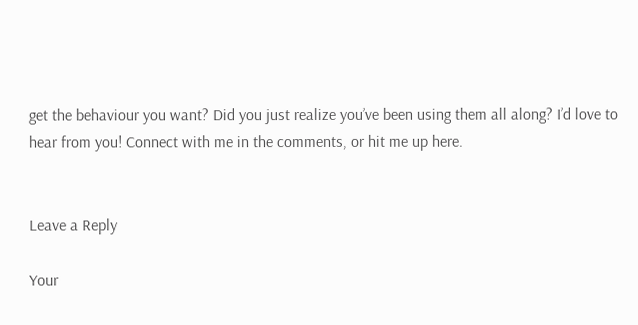get the behaviour you want? Did you just realize you’ve been using them all along? I’d love to hear from you! Connect with me in the comments, or hit me up here.


Leave a Reply

Your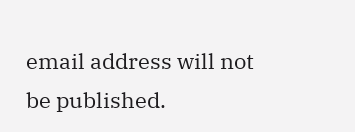email address will not be published.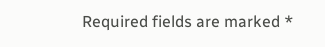Required fields are marked *